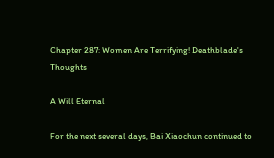Chapter 287: Women Are Terrifying! Deathblade's Thoughts

A Will Eternal

For the next several days, Bai Xiaochun continued to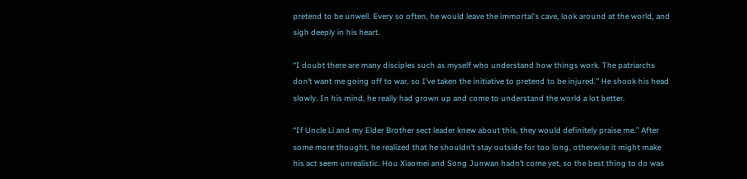pretend to be unwell. Every so often, he would leave the immortal's cave, look around at the world, and sigh deeply in his heart.

“I doubt there are many disciples such as myself who understand how things work. The patriarchs don’t want me going off to war, so I’ve taken the initiative to pretend to be injured.” He shook his head slowly. In his mind, he really had grown up and come to understand the world a lot better.

“If Uncle Li and my Elder Brother sect leader knew about this, they would definitely praise me.” After some more thought, he realized that he shouldn’t stay outside for too long, otherwise it might make his act seem unrealistic. Hou Xiaomei and Song Junwan hadn’t come yet, so the best thing to do was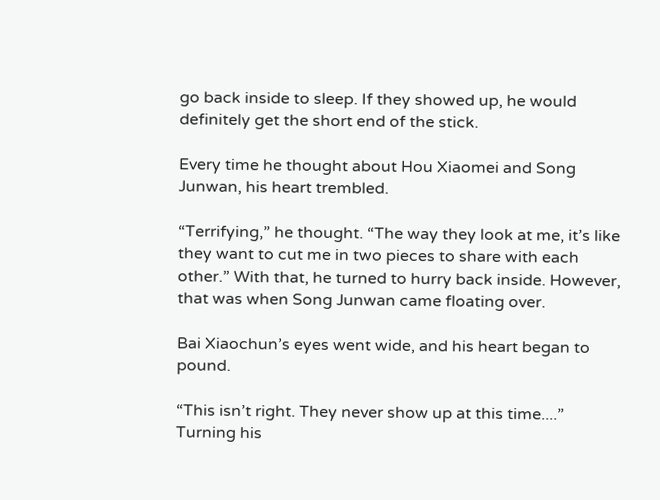go back inside to sleep. If they showed up, he would definitely get the short end of the stick.

Every time he thought about Hou Xiaomei and Song Junwan, his heart trembled.

“Terrifying,” he thought. “The way they look at me, it’s like they want to cut me in two pieces to share with each other.” With that, he turned to hurry back inside. However, that was when Song Junwan came floating over.

Bai Xiaochun’s eyes went wide, and his heart began to pound.

“This isn’t right. They never show up at this time....” Turning his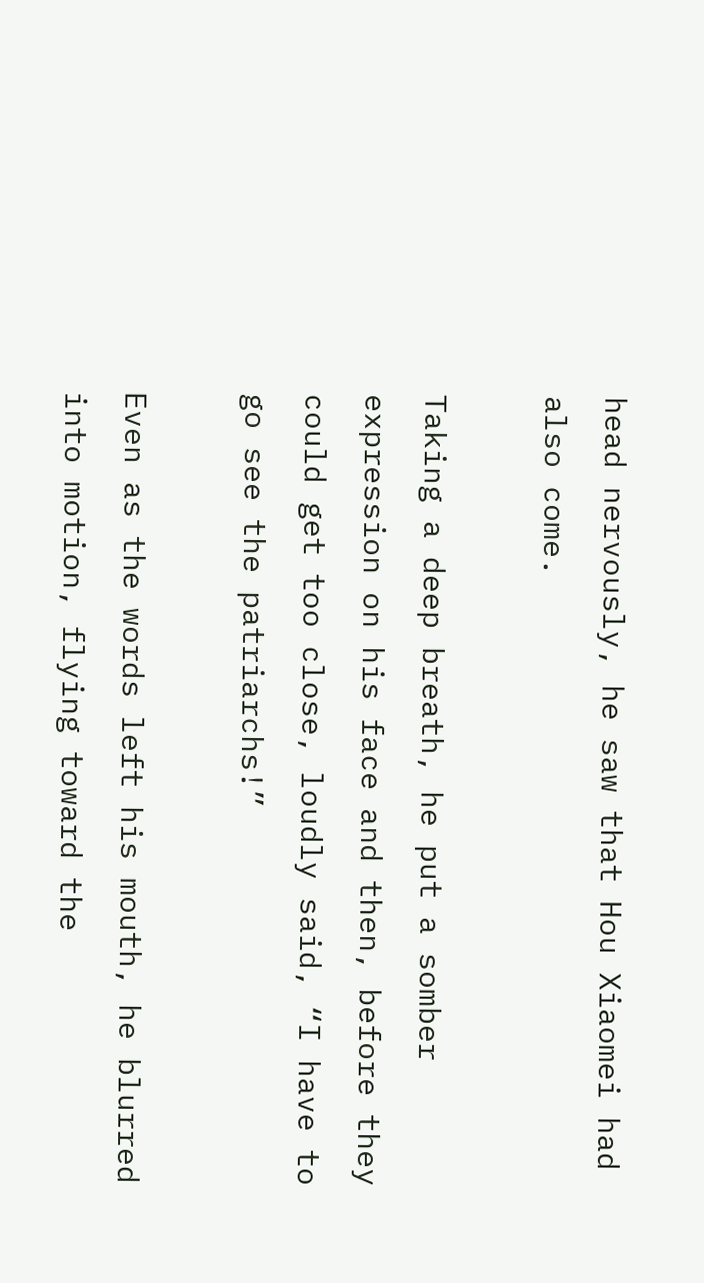head nervously, he saw that Hou Xiaomei had also come.

Taking a deep breath, he put a somber expression on his face and then, before they could get too close, loudly said, “I have to go see the patriarchs!”

Even as the words left his mouth, he blurred into motion, flying toward the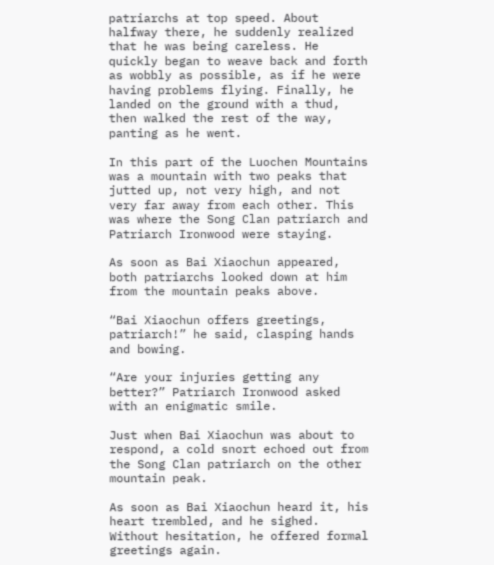patriarchs at top speed. About halfway there, he suddenly realized that he was being careless. He quickly began to weave back and forth as wobbly as possible, as if he were having problems flying. Finally, he landed on the ground with a thud, then walked the rest of the way, panting as he went.

In this part of the Luochen Mountains was a mountain with two peaks that jutted up, not very high, and not very far away from each other. This was where the Song Clan patriarch and Patriarch Ironwood were staying.

As soon as Bai Xiaochun appeared, both patriarchs looked down at him from the mountain peaks above.

“Bai Xiaochun offers greetings, patriarch!” he said, clasping hands and bowing.

“Are your injuries getting any better?” Patriarch Ironwood asked with an enigmatic smile.

Just when Bai Xiaochun was about to respond, a cold snort echoed out from the Song Clan patriarch on the other mountain peak.

As soon as Bai Xiaochun heard it, his heart trembled, and he sighed. Without hesitation, he offered formal greetings again.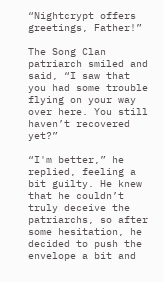“Nightcrypt offers greetings, Father!”

The Song Clan patriarch smiled and said, “I saw that you had some trouble flying on your way over here. You still haven’t recovered yet?”

“I'm better,” he replied, feeling a bit guilty. He knew that he couldn’t truly deceive the patriarchs, so after some hesitation, he decided to push the envelope a bit and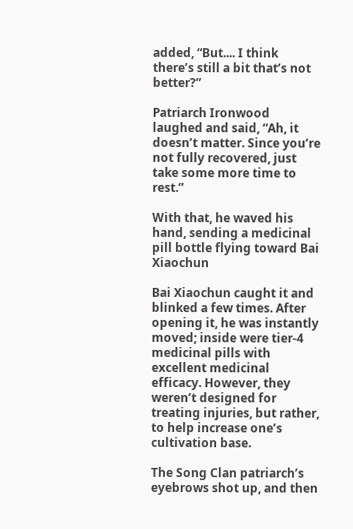added, “But.... I think there’s still a bit that’s not better?”

Patriarch Ironwood laughed and said, “Ah, it doesn’t matter. Since you’re not fully recovered, just take some more time to rest.”

With that, he waved his hand, sending a medicinal pill bottle flying toward Bai Xiaochun

Bai Xiaochun caught it and blinked a few times. After opening it, he was instantly moved; inside were tier-4 medicinal pills with excellent medicinal efficacy. However, they weren’t designed for treating injuries, but rather, to help increase one’s cultivation base.

The Song Clan patriarch’s eyebrows shot up, and then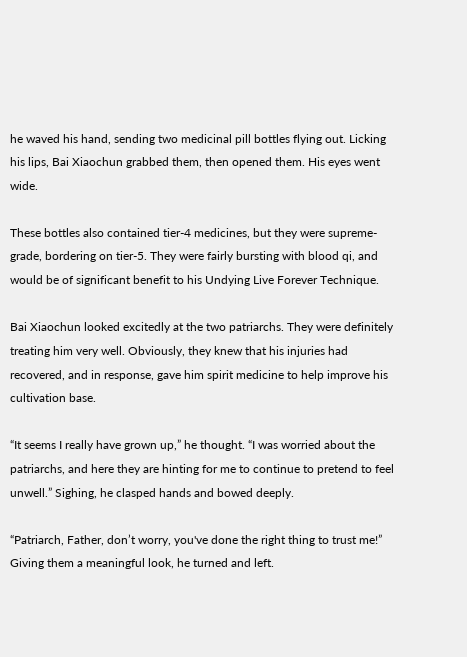he waved his hand, sending two medicinal pill bottles flying out. Licking his lips, Bai Xiaochun grabbed them, then opened them. His eyes went wide.

These bottles also contained tier-4 medicines, but they were supreme-grade, bordering on tier-5. They were fairly bursting with blood qi, and would be of significant benefit to his Undying Live Forever Technique.

Bai Xiaochun looked excitedly at the two patriarchs. They were definitely treating him very well. Obviously, they knew that his injuries had recovered, and in response, gave him spirit medicine to help improve his cultivation base.

“It seems I really have grown up,” he thought. “I was worried about the patriarchs, and here they are hinting for me to continue to pretend to feel unwell.” Sighing, he clasped hands and bowed deeply.

“Patriarch, Father, don’t worry, you've done the right thing to trust me!” Giving them a meaningful look, he turned and left.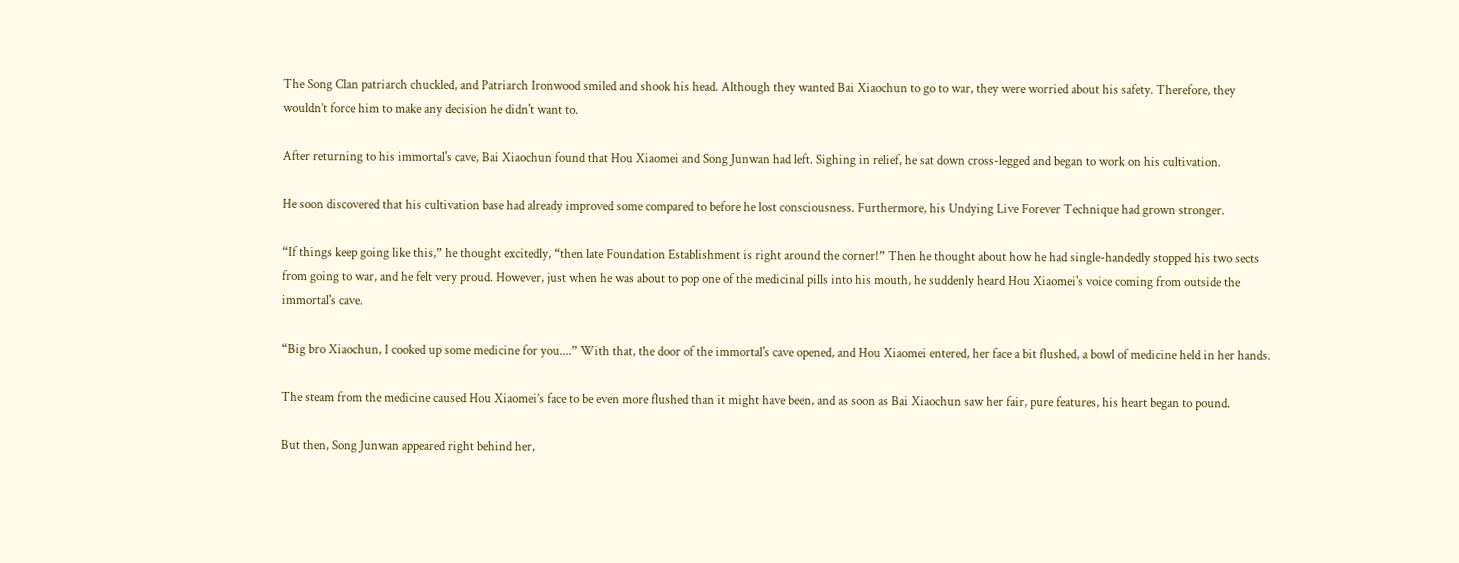The Song Clan patriarch chuckled, and Patriarch Ironwood smiled and shook his head. Although they wanted Bai Xiaochun to go to war, they were worried about his safety. Therefore, they wouldn’t force him to make any decision he didn't want to.

After returning to his immortal's cave, Bai Xiaochun found that Hou Xiaomei and Song Junwan had left. Sighing in relief, he sat down cross-legged and began to work on his cultivation.

He soon discovered that his cultivation base had already improved some compared to before he lost consciousness. Furthermore, his Undying Live Forever Technique had grown stronger.

“If things keep going like this,” he thought excitedly, “then late Foundation Establishment is right around the corner!” Then he thought about how he had single-handedly stopped his two sects from going to war, and he felt very proud. However, just when he was about to pop one of the medicinal pills into his mouth, he suddenly heard Hou Xiaomei's voice coming from outside the immortal's cave.

“Big bro Xiaochun, I cooked up some medicine for you....” With that, the door of the immortal's cave opened, and Hou Xiaomei entered, her face a bit flushed, a bowl of medicine held in her hands.

The steam from the medicine caused Hou Xiaomei’s face to be even more flushed than it might have been, and as soon as Bai Xiaochun saw her fair, pure features, his heart began to pound.

But then, Song Junwan appeared right behind her,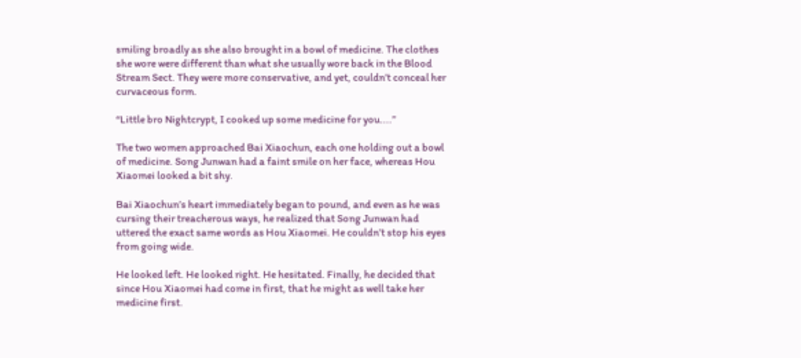smiling broadly as she also brought in a bowl of medicine. The clothes she wore were different than what she usually wore back in the Blood Stream Sect. They were more conservative, and yet, couldn’t conceal her curvaceous form.

“Little bro Nightcrypt, I cooked up some medicine for you....”

The two women approached Bai Xiaochun, each one holding out a bowl of medicine. Song Junwan had a faint smile on her face, whereas Hou Xiaomei looked a bit shy.

Bai Xiaochun’s heart immediately began to pound, and even as he was cursing their treacherous ways, he realized that Song Junwan had uttered the exact same words as Hou Xiaomei. He couldn’t stop his eyes from going wide.

He looked left. He looked right. He hesitated. Finally, he decided that since Hou Xiaomei had come in first, that he might as well take her medicine first.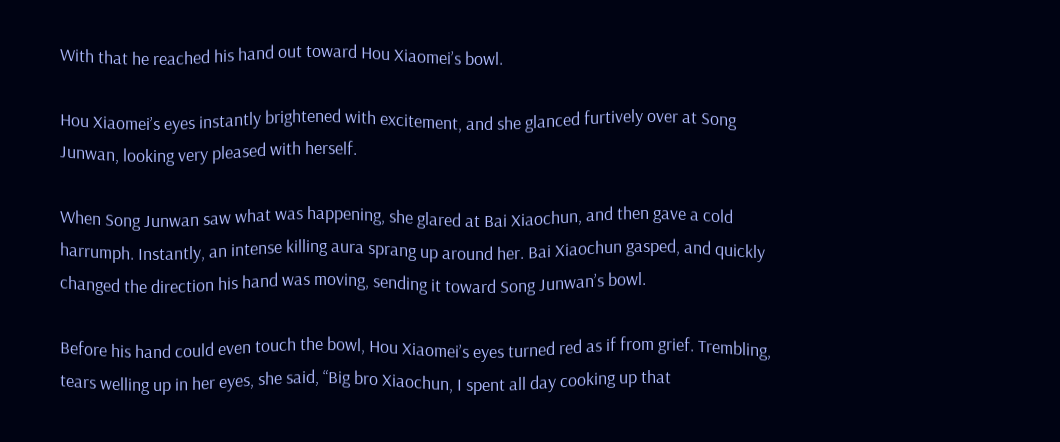With that he reached his hand out toward Hou Xiaomei’s bowl.

Hou Xiaomei’s eyes instantly brightened with excitement, and she glanced furtively over at Song Junwan, looking very pleased with herself.

When Song Junwan saw what was happening, she glared at Bai Xiaochun, and then gave a cold harrumph. Instantly, an intense killing aura sprang up around her. Bai Xiaochun gasped, and quickly changed the direction his hand was moving, sending it toward Song Junwan’s bowl.

Before his hand could even touch the bowl, Hou Xiaomei’s eyes turned red as if from grief. Trembling, tears welling up in her eyes, she said, “Big bro Xiaochun, I spent all day cooking up that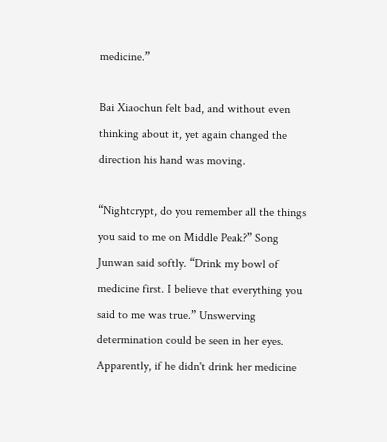medicine.”

Bai Xiaochun felt bad, and without even thinking about it, yet again changed the direction his hand was moving.

“Nightcrypt, do you remember all the things you said to me on Middle Peak?” Song Junwan said softly. “Drink my bowl of medicine first. I believe that everything you said to me was true.” Unswerving determination could be seen in her eyes. Apparently, if he didn't drink her medicine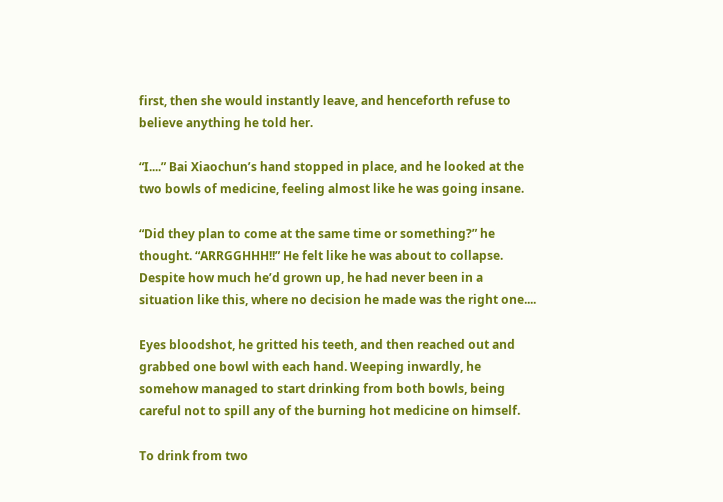first, then she would instantly leave, and henceforth refuse to believe anything he told her.

“I....” Bai Xiaochun’s hand stopped in place, and he looked at the two bowls of medicine, feeling almost like he was going insane.

“Did they plan to come at the same time or something?” he thought. “ARRGGHHH!!” He felt like he was about to collapse. Despite how much he’d grown up, he had never been in a situation like this, where no decision he made was the right one....

Eyes bloodshot, he gritted his teeth, and then reached out and grabbed one bowl with each hand. Weeping inwardly, he somehow managed to start drinking from both bowls, being careful not to spill any of the burning hot medicine on himself.

To drink from two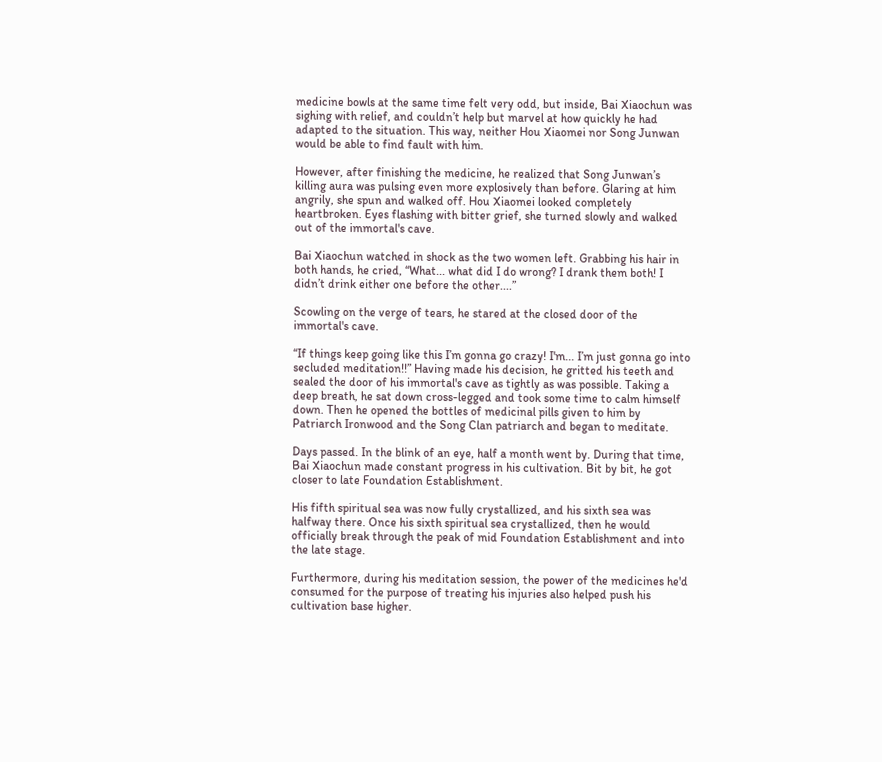medicine bowls at the same time felt very odd, but inside, Bai Xiaochun was sighing with relief, and couldn’t help but marvel at how quickly he had adapted to the situation. This way, neither Hou Xiaomei nor Song Junwan would be able to find fault with him.

However, after finishing the medicine, he realized that Song Junwan’s killing aura was pulsing even more explosively than before. Glaring at him angrily, she spun and walked off. Hou Xiaomei looked completely heartbroken. Eyes flashing with bitter grief, she turned slowly and walked out of the immortal's cave.

Bai Xiaochun watched in shock as the two women left. Grabbing his hair in both hands, he cried, “What... what did I do wrong? I drank them both! I didn’t drink either one before the other....”

Scowling on the verge of tears, he stared at the closed door of the immortal's cave.

“If things keep going like this I’m gonna go crazy! I'm... I’m just gonna go into secluded meditation!!” Having made his decision, he gritted his teeth and sealed the door of his immortal's cave as tightly as was possible. Taking a deep breath, he sat down cross-legged and took some time to calm himself down. Then he opened the bottles of medicinal pills given to him by Patriarch Ironwood and the Song Clan patriarch and began to meditate.

Days passed. In the blink of an eye, half a month went by. During that time, Bai Xiaochun made constant progress in his cultivation. Bit by bit, he got closer to late Foundation Establishment.

His fifth spiritual sea was now fully crystallized, and his sixth sea was halfway there. Once his sixth spiritual sea crystallized, then he would officially break through the peak of mid Foundation Establishment and into the late stage.

Furthermore, during his meditation session, the power of the medicines he'd consumed for the purpose of treating his injuries also helped push his cultivation base higher.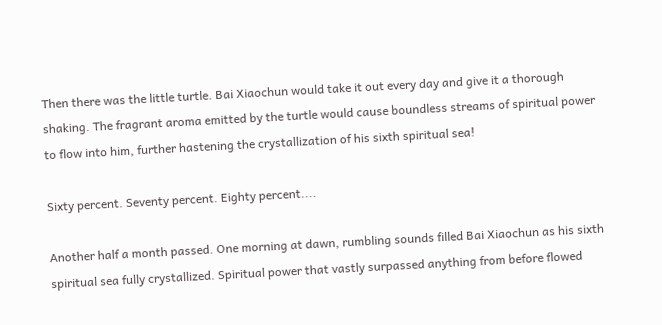Then there was the little turtle. Bai Xiaochun would take it out every day and give it a thorough shaking. The fragrant aroma emitted by the turtle would cause boundless streams of spiritual power to flow into him, further hastening the crystallization of his sixth spiritual sea!

Sixty percent. Seventy percent. Eighty percent....

Another half a month passed. One morning at dawn, rumbling sounds filled Bai Xiaochun as his sixth spiritual sea fully crystallized. Spiritual power that vastly surpassed anything from before flowed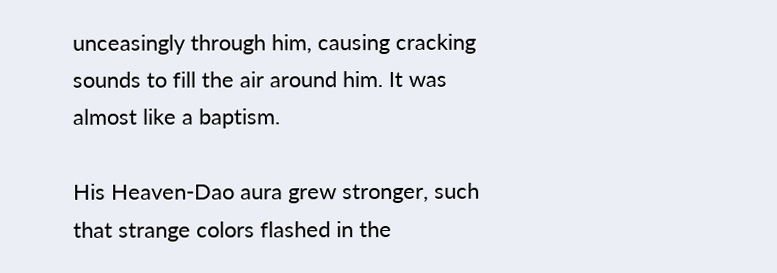unceasingly through him, causing cracking sounds to fill the air around him. It was almost like a baptism.

His Heaven-Dao aura grew stronger, such that strange colors flashed in the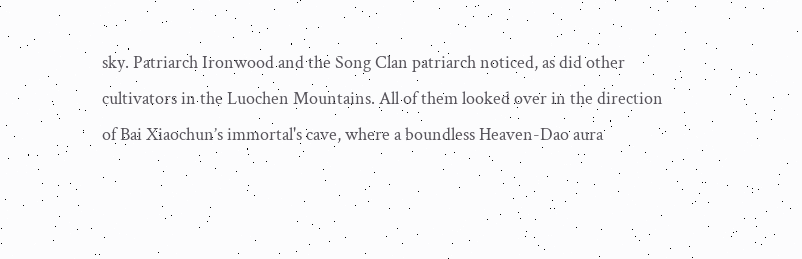sky. Patriarch Ironwood and the Song Clan patriarch noticed, as did other cultivators in the Luochen Mountains. All of them looked over in the direction of Bai Xiaochun’s immortal's cave, where a boundless Heaven-Dao aura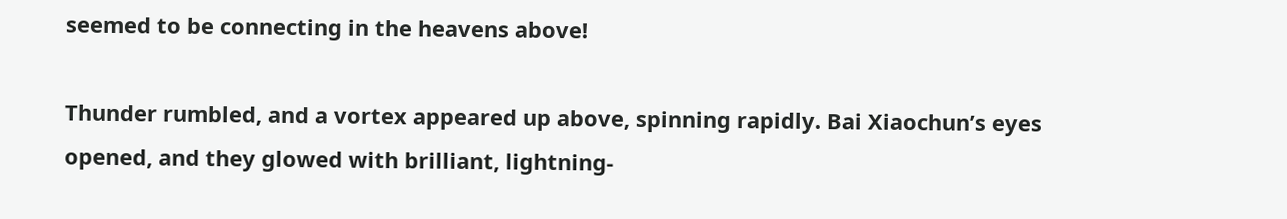seemed to be connecting in the heavens above!

Thunder rumbled, and a vortex appeared up above, spinning rapidly. Bai Xiaochun’s eyes opened, and they glowed with brilliant, lightning-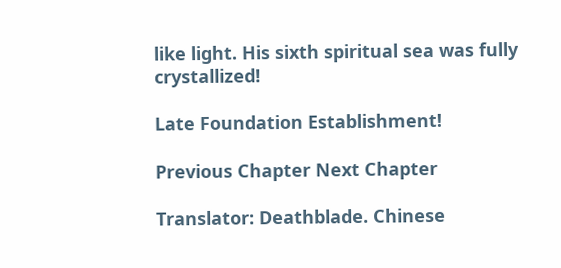like light. His sixth spiritual sea was fully crystallized!

Late Foundation Establishment!

Previous Chapter Next Chapter

Translator: Deathblade. Chinese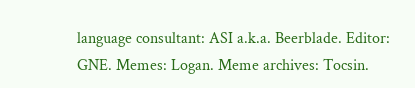language consultant: ASI a.k.a. Beerblade. Editor: GNE. Memes: Logan. Meme archives: Tocsin.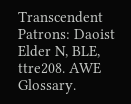Transcendent Patrons: Daoist Elder N, BLE, ttre208. AWE Glossary.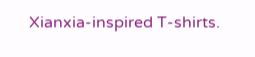Xianxia-inspired T-shirts.